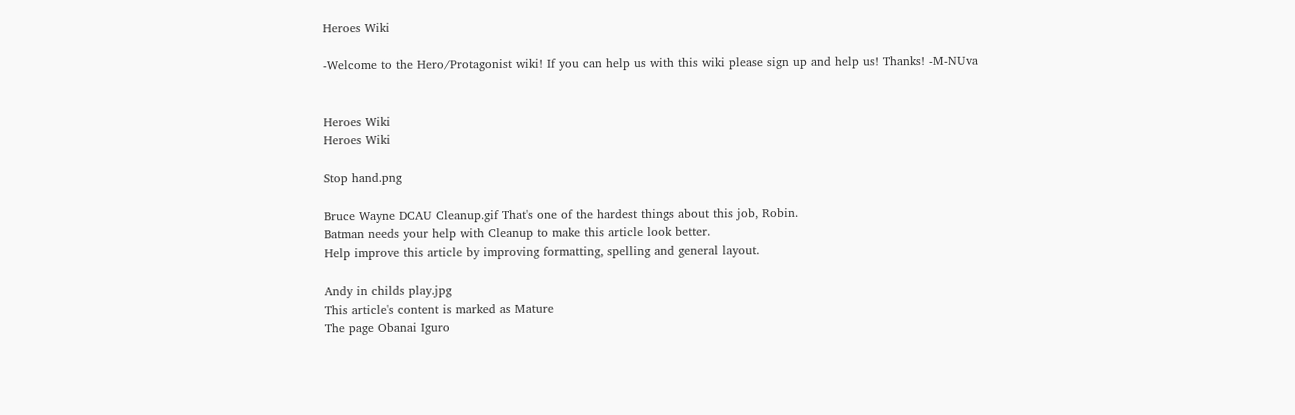Heroes Wiki

-Welcome to the Hero/Protagonist wiki! If you can help us with this wiki please sign up and help us! Thanks! -M-NUva


Heroes Wiki
Heroes Wiki

Stop hand.png

Bruce Wayne DCAU Cleanup.gif That's one of the hardest things about this job, Robin.
Batman needs your help with Cleanup to make this article look better.
Help improve this article by improving formatting, spelling and general layout.

Andy in childs play.jpg
This article's content is marked as Mature
The page Obanai Iguro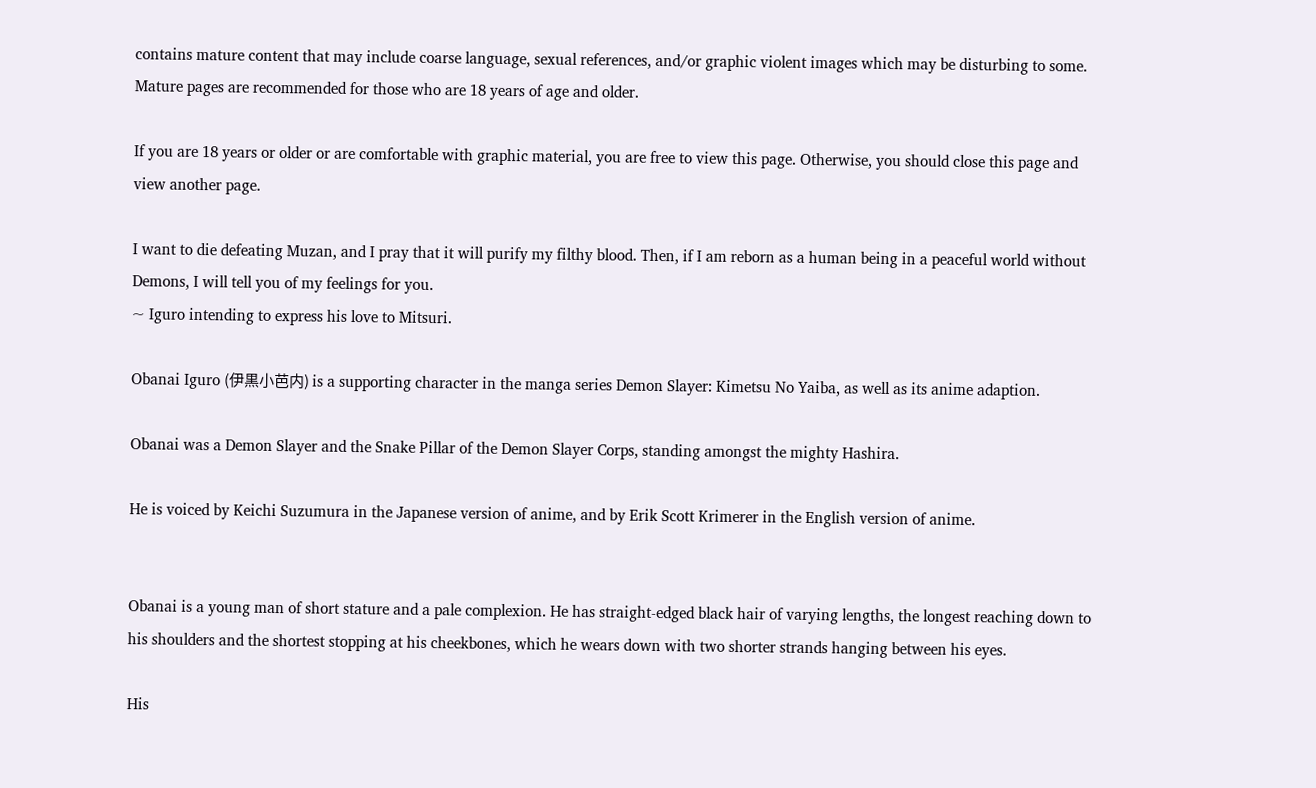contains mature content that may include coarse language, sexual references, and/or graphic violent images which may be disturbing to some. Mature pages are recommended for those who are 18 years of age and older.

If you are 18 years or older or are comfortable with graphic material, you are free to view this page. Otherwise, you should close this page and view another page.

I want to die defeating Muzan, and I pray that it will purify my filthy blood. Then, if I am reborn as a human being in a peaceful world without Demons, I will tell you of my feelings for you.
~ Iguro intending to express his love to Mitsuri.

Obanai Iguro (伊黒小芭内) is a supporting character in the manga series Demon Slayer: Kimetsu No Yaiba, as well as its anime adaption.

Obanai was a Demon Slayer and the Snake Pillar of the Demon Slayer Corps, standing amongst the mighty Hashira.

He is voiced by Keichi Suzumura in the Japanese version of anime, and by Erik Scott Krimerer in the English version of anime.


Obanai is a young man of short stature and a pale complexion. He has straight-edged black hair of varying lengths, the longest reaching down to his shoulders and the shortest stopping at his cheekbones, which he wears down with two shorter strands hanging between his eyes.

His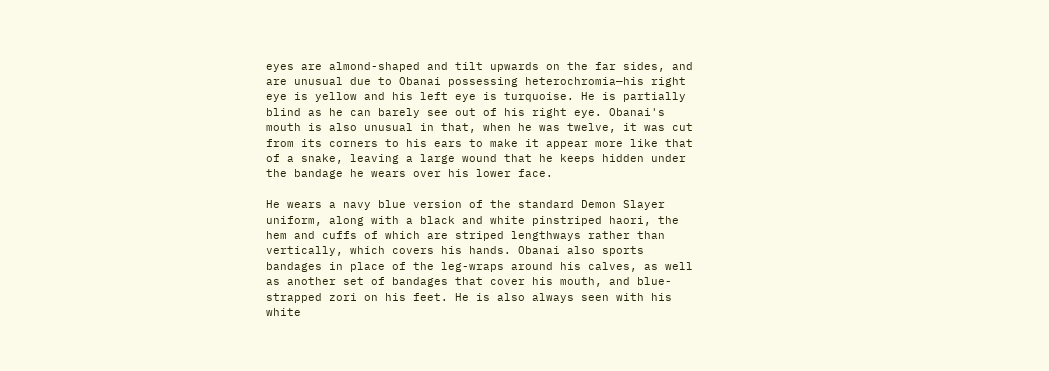eyes are almond-shaped and tilt upwards on the far sides, and are unusual due to Obanai possessing heterochromia—his right eye is yellow and his left eye is turquoise. He is partially blind as he can barely see out of his right eye. Obanai's mouth is also unusual in that, when he was twelve, it was cut from its corners to his ears to make it appear more like that of a snake, leaving a large wound that he keeps hidden under the bandage he wears over his lower face.

He wears a navy blue version of the standard Demon Slayer uniform, along with a black and white pinstriped haori, the hem and cuffs of which are striped lengthways rather than vertically, which covers his hands. Obanai also sports bandages in place of the leg-wraps around his calves, as well as another set of bandages that cover his mouth, and blue-strapped zori on his feet. He is also always seen with his white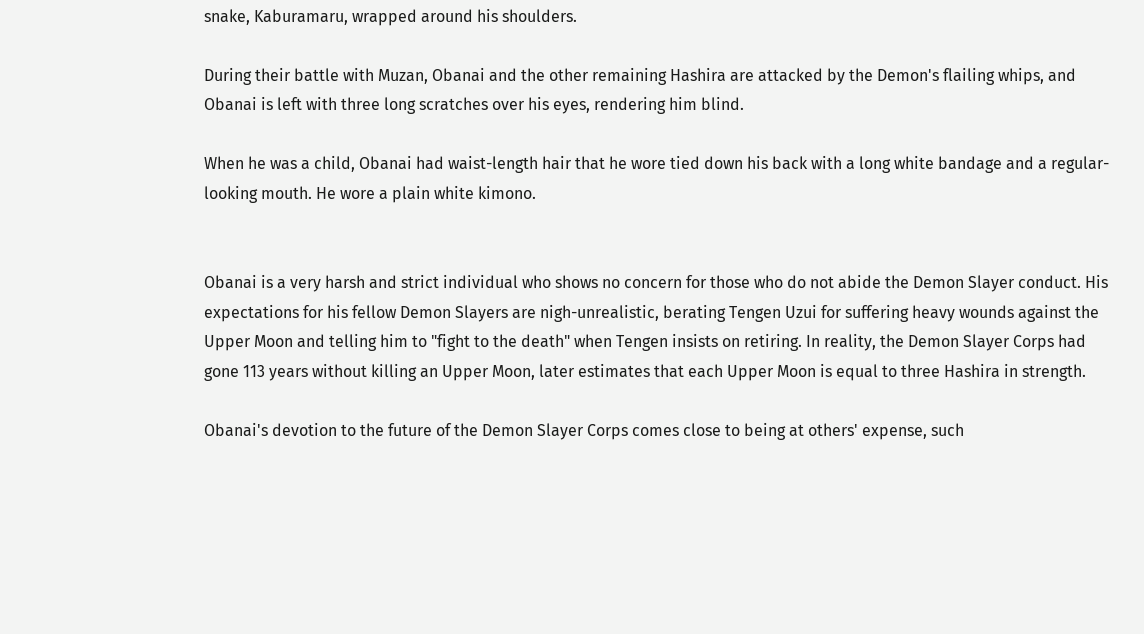snake, Kaburamaru, wrapped around his shoulders.

During their battle with Muzan, Obanai and the other remaining Hashira are attacked by the Demon's flailing whips, and Obanai is left with three long scratches over his eyes, rendering him blind.

When he was a child, Obanai had waist-length hair that he wore tied down his back with a long white bandage and a regular-looking mouth. He wore a plain white kimono.


Obanai is a very harsh and strict individual who shows no concern for those who do not abide the Demon Slayer conduct. His expectations for his fellow Demon Slayers are nigh-unrealistic, berating Tengen Uzui for suffering heavy wounds against the Upper Moon and telling him to "fight to the death" when Tengen insists on retiring. In reality, the Demon Slayer Corps had gone 113 years without killing an Upper Moon, later estimates that each Upper Moon is equal to three Hashira in strength.

Obanai's devotion to the future of the Demon Slayer Corps comes close to being at others' expense, such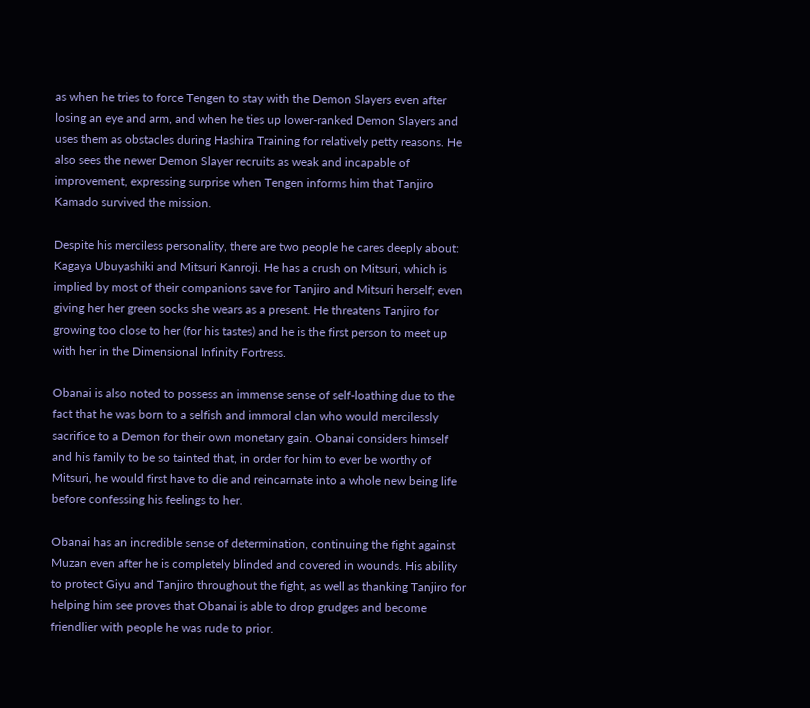as when he tries to force Tengen to stay with the Demon Slayers even after losing an eye and arm, and when he ties up lower-ranked Demon Slayers and uses them as obstacles during Hashira Training for relatively petty reasons. He also sees the newer Demon Slayer recruits as weak and incapable of improvement, expressing surprise when Tengen informs him that Tanjiro Kamado survived the mission.

Despite his merciless personality, there are two people he cares deeply about: Kagaya Ubuyashiki and Mitsuri Kanroji. He has a crush on Mitsuri, which is implied by most of their companions save for Tanjiro and Mitsuri herself; even giving her her green socks she wears as a present. He threatens Tanjiro for growing too close to her (for his tastes) and he is the first person to meet up with her in the Dimensional Infinity Fortress.

Obanai is also noted to possess an immense sense of self-loathing due to the fact that he was born to a selfish and immoral clan who would mercilessly sacrifice to a Demon for their own monetary gain. Obanai considers himself and his family to be so tainted that, in order for him to ever be worthy of Mitsuri, he would first have to die and reincarnate into a whole new being life before confessing his feelings to her.

Obanai has an incredible sense of determination, continuing the fight against Muzan even after he is completely blinded and covered in wounds. His ability to protect Giyu and Tanjiro throughout the fight, as well as thanking Tanjiro for helping him see proves that Obanai is able to drop grudges and become friendlier with people he was rude to prior.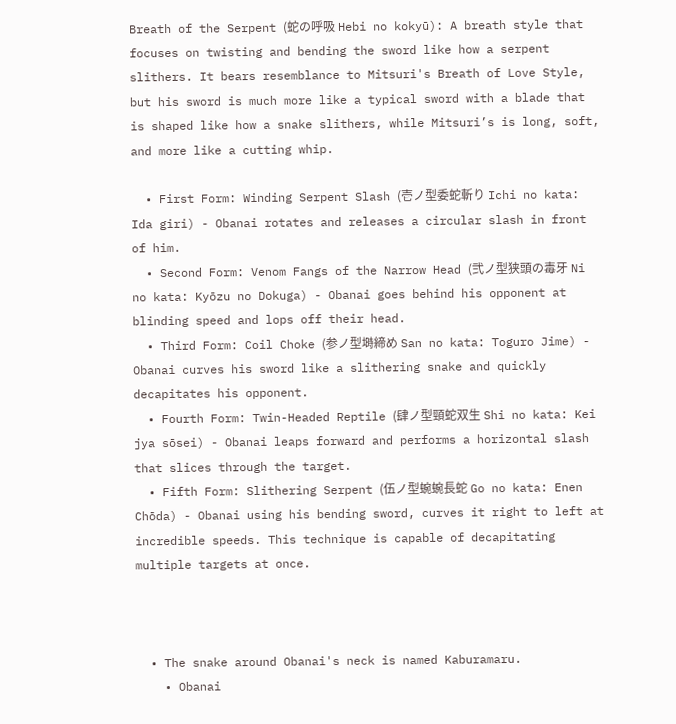Breath of the Serpent (蛇の呼吸 Hebi no kokyū): A breath style that focuses on twisting and bending the sword like how a serpent slithers. It bears resemblance to Mitsuri's Breath of Love Style, but his sword is much more like a typical sword with a blade that is shaped like how a snake slithers, while Mitsuri’s is long, soft, and more like a cutting whip.

  • First Form: Winding Serpent Slash (壱ノ型委蛇斬り Ichi no kata: Ida giri) - Obanai rotates and releases a circular slash in front of him.
  • Second Form: Venom Fangs of the Narrow Head (弐ノ型狭頭の毒牙 Ni no kata: Kyōzu no Dokuga) - Obanai goes behind his opponent at blinding speed and lops off their head.
  • Third Form: Coil Choke (参ノ型塒締め San no kata: Toguro Jime) - Obanai curves his sword like a slithering snake and quickly decapitates his opponent.
  • Fourth Form: Twin-Headed Reptile (肆ノ型頸蛇双生 Shi no kata: Kei jya sōsei) - Obanai leaps forward and performs a horizontal slash that slices through the target.
  • Fifth Form: Slithering Serpent (伍ノ型蜿蜿長蛇 Go no kata: Enen Chōda) - Obanai using his bending sword, curves it right to left at incredible speeds. This technique is capable of decapitating multiple targets at once.



  • The snake around Obanai's neck is named Kaburamaru.
    • Obanai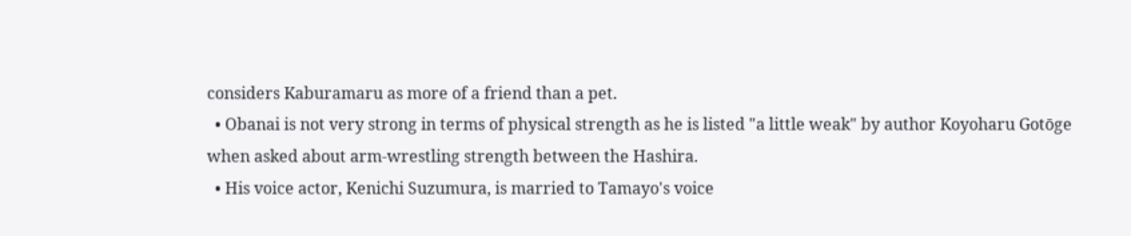considers Kaburamaru as more of a friend than a pet.
  • Obanai is not very strong in terms of physical strength as he is listed "a little weak" by author Koyoharu Gotōge when asked about arm-wrestling strength between the Hashira.
  • His voice actor, Kenichi Suzumura, is married to Tamayo's voice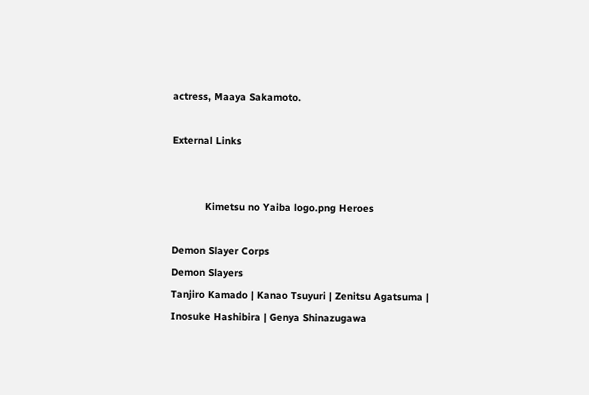actress, Maaya Sakamoto.

External Links


           Kimetsu no Yaiba logo.png Heroes

Demon Slayer Corps
Demon Slayers
Tanjiro Kamado | Kanao Tsuyuri | Zenitsu Agatsuma | Inosuke Hashibira | Genya Shinazugawa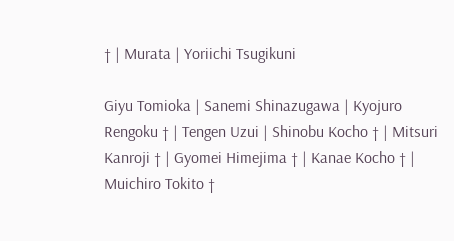† | Murata | Yoriichi Tsugikuni

Giyu Tomioka | Sanemi Shinazugawa | Kyojuro Rengoku † | Tengen Uzui | Shinobu Kocho † | Mitsuri Kanroji † | Gyomei Himejima † | Kanae Kocho † | Muichiro Tokito †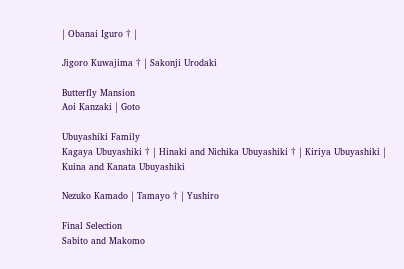| Obanai Iguro † |

Jigoro Kuwajima † | Sakonji Urodaki

Butterfly Mansion
Aoi Kanzaki | Goto

Ubuyashiki Family
Kagaya Ubuyashiki † | Hinaki and Nichika Ubuyashiki † | Kiriya Ubuyashiki | Kuina and Kanata Ubuyashiki

Nezuko Kamado | Tamayo † | Yushiro

Final Selection
Sabito and Makomo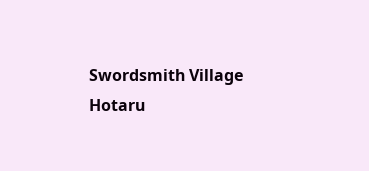Swordsmith Village
Hotaru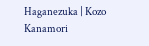Haganezuka | Kozo Kanamori